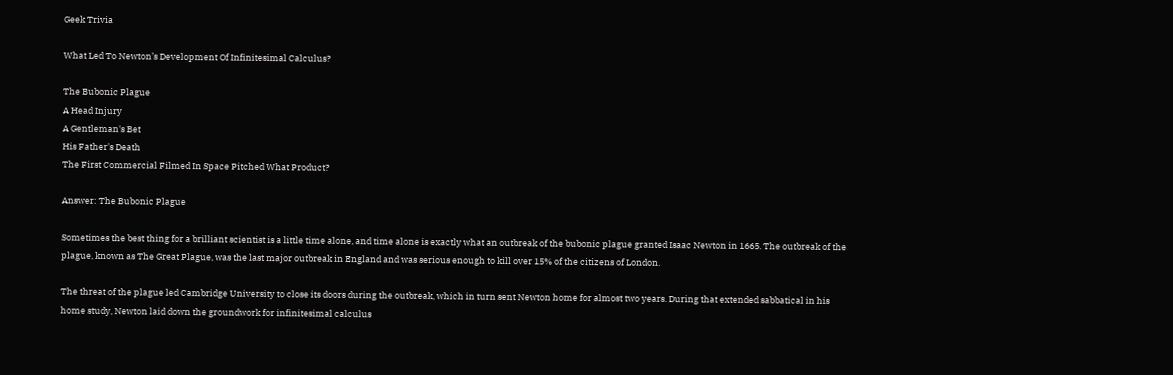Geek Trivia

What Led To Newton’s Development Of Infinitesimal Calculus?

The Bubonic Plague
A Head Injury
A Gentleman's Bet
His Father's Death
The First Commercial Filmed In Space Pitched What Product?

Answer: The Bubonic Plague

Sometimes the best thing for a brilliant scientist is a little time alone, and time alone is exactly what an outbreak of the bubonic plague granted Isaac Newton in 1665. The outbreak of the plague, known as The Great Plague, was the last major outbreak in England and was serious enough to kill over 15% of the citizens of London.

The threat of the plague led Cambridge University to close its doors during the outbreak, which in turn sent Newton home for almost two years. During that extended sabbatical in his home study, Newton laid down the groundwork for infinitesimal calculus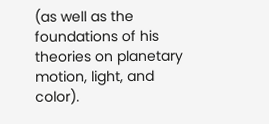(as well as the foundations of his theories on planetary motion, light, and color).